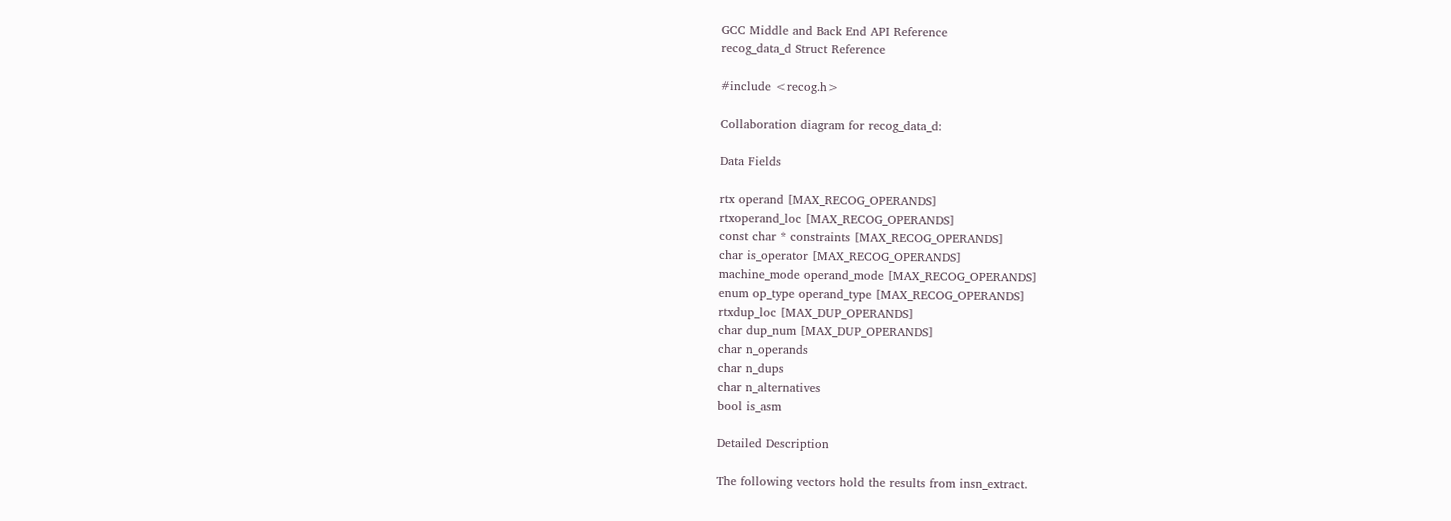GCC Middle and Back End API Reference
recog_data_d Struct Reference

#include <recog.h>

Collaboration diagram for recog_data_d:

Data Fields

rtx operand [MAX_RECOG_OPERANDS]
rtxoperand_loc [MAX_RECOG_OPERANDS]
const char * constraints [MAX_RECOG_OPERANDS]
char is_operator [MAX_RECOG_OPERANDS]
machine_mode operand_mode [MAX_RECOG_OPERANDS]
enum op_type operand_type [MAX_RECOG_OPERANDS]
rtxdup_loc [MAX_DUP_OPERANDS]
char dup_num [MAX_DUP_OPERANDS]
char n_operands
char n_dups
char n_alternatives
bool is_asm

Detailed Description

The following vectors hold the results from insn_extract.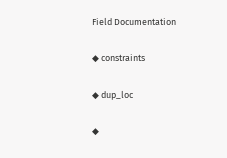Field Documentation

◆ constraints

◆ dup_loc

◆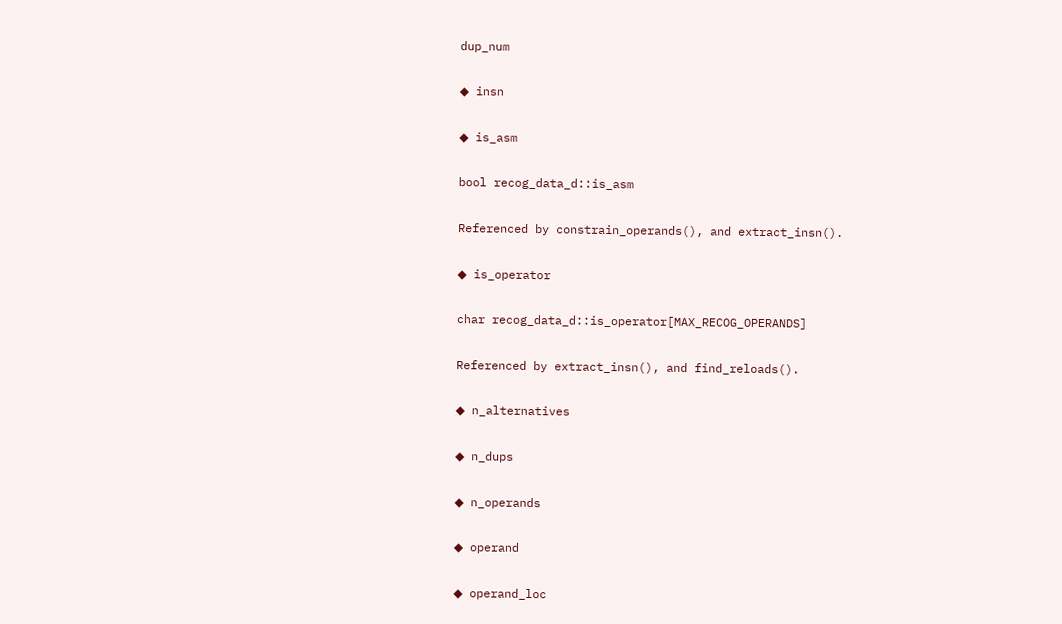dup_num

◆ insn

◆ is_asm

bool recog_data_d::is_asm

Referenced by constrain_operands(), and extract_insn().

◆ is_operator

char recog_data_d::is_operator[MAX_RECOG_OPERANDS]

Referenced by extract_insn(), and find_reloads().

◆ n_alternatives

◆ n_dups

◆ n_operands

◆ operand

◆ operand_loc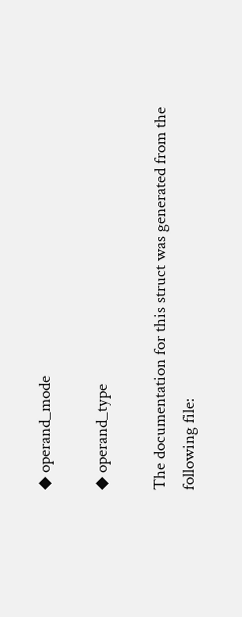◆ operand_mode

◆ operand_type

The documentation for this struct was generated from the following file: